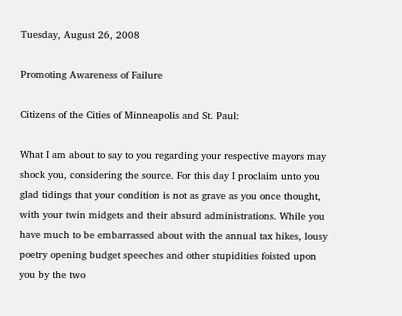Tuesday, August 26, 2008

Promoting Awareness of Failure

Citizens of the Cities of Minneapolis and St. Paul:

What I am about to say to you regarding your respective mayors may shock you, considering the source. For this day I proclaim unto you glad tidings that your condition is not as grave as you once thought, with your twin midgets and their absurd administrations. While you have much to be embarrassed about with the annual tax hikes, lousy poetry opening budget speeches and other stupidities foisted upon you by the two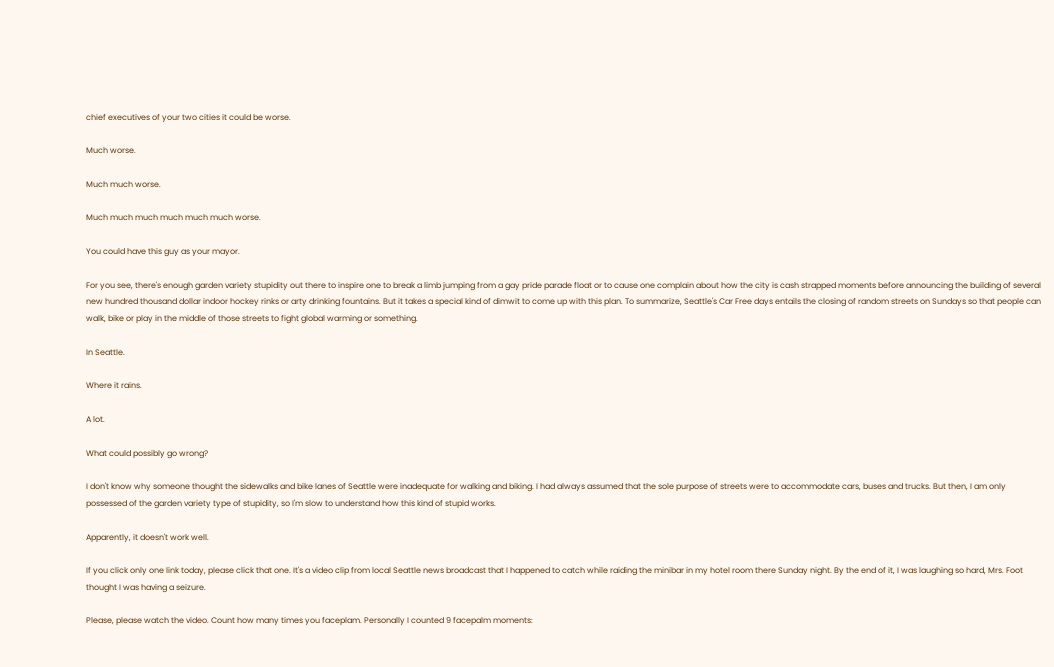chief executives of your two cities it could be worse.

Much worse.

Much much worse.

Much much much much much much worse.

You could have this guy as your mayor.

For you see, there's enough garden variety stupidity out there to inspire one to break a limb jumping from a gay pride parade float or to cause one complain about how the city is cash strapped moments before announcing the building of several new hundred thousand dollar indoor hockey rinks or arty drinking fountains. But it takes a special kind of dimwit to come up with this plan. To summarize, Seattle's Car Free days entails the closing of random streets on Sundays so that people can walk, bike or play in the middle of those streets to fight global warming or something.

In Seattle.

Where it rains.

A lot.

What could possibly go wrong?

I don't know why someone thought the sidewalks and bike lanes of Seattle were inadequate for walking and biking. I had always assumed that the sole purpose of streets were to accommodate cars, buses and trucks. But then, I am only possessed of the garden variety type of stupidity, so I'm slow to understand how this kind of stupid works.

Apparently, it doesn't work well.

If you click only one link today, please click that one. It's a video clip from local Seattle news broadcast that I happened to catch while raiding the minibar in my hotel room there Sunday night. By the end of it, I was laughing so hard, Mrs. Foot thought I was having a seizure.

Please, please watch the video. Count how many times you faceplam. Personally I counted 9 facepalm moments: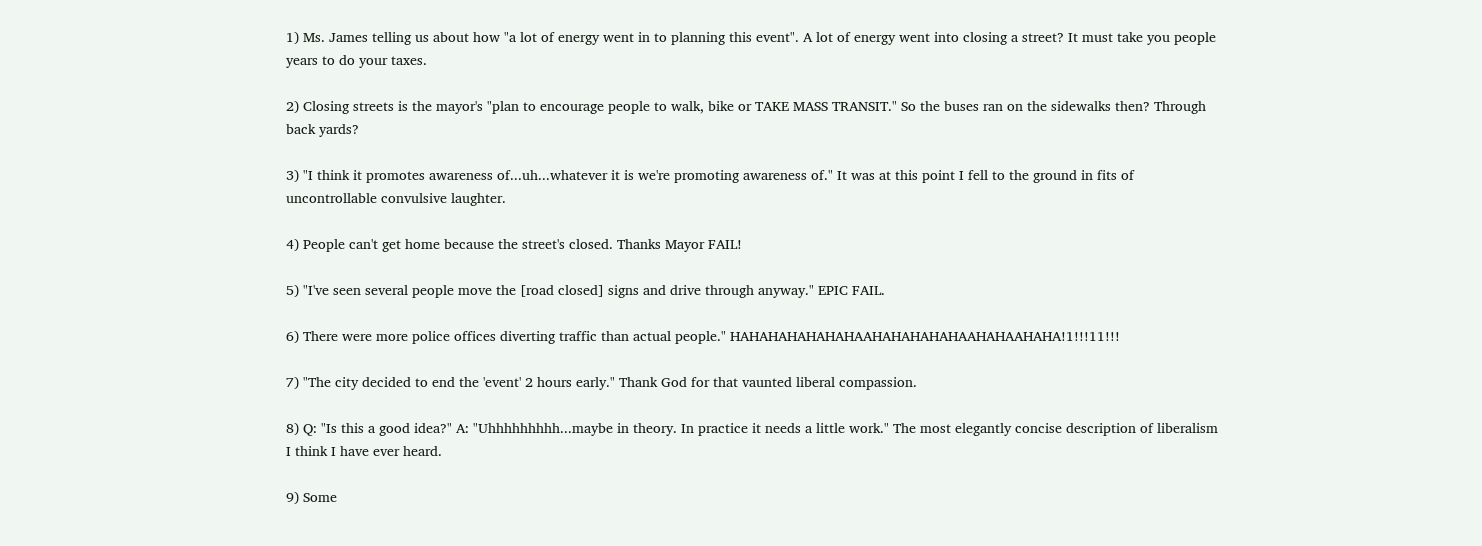1) Ms. James telling us about how "a lot of energy went in to planning this event". A lot of energy went into closing a street? It must take you people years to do your taxes.

2) Closing streets is the mayor's "plan to encourage people to walk, bike or TAKE MASS TRANSIT." So the buses ran on the sidewalks then? Through back yards?

3) "I think it promotes awareness of...uh...whatever it is we're promoting awareness of." It was at this point I fell to the ground in fits of uncontrollable convulsive laughter.

4) People can't get home because the street's closed. Thanks Mayor FAIL!

5) "I've seen several people move the [road closed] signs and drive through anyway." EPIC FAIL.

6) There were more police offices diverting traffic than actual people." HAHAHAHAHAHAHAAHAHAHAHAHAAHAHAAHAHA!1!!!11!!!

7) "The city decided to end the 'event' 2 hours early." Thank God for that vaunted liberal compassion.

8) Q: "Is this a good idea?" A: "Uhhhhhhhhh...maybe in theory. In practice it needs a little work." The most elegantly concise description of liberalism I think I have ever heard.

9) Some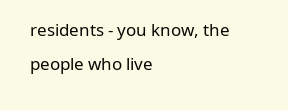residents - you know, the people who live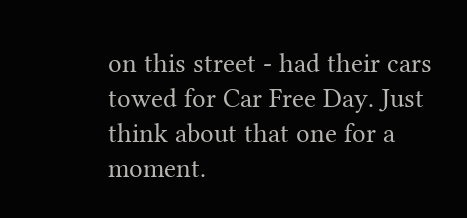on this street - had their cars towed for Car Free Day. Just think about that one for a moment.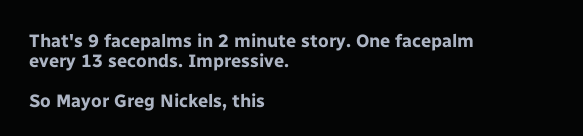That's 9 facepalms in 2 minute story. One facepalm every 13 seconds. Impressive.

So Mayor Greg Nickels, this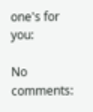one's for you:

No comments: